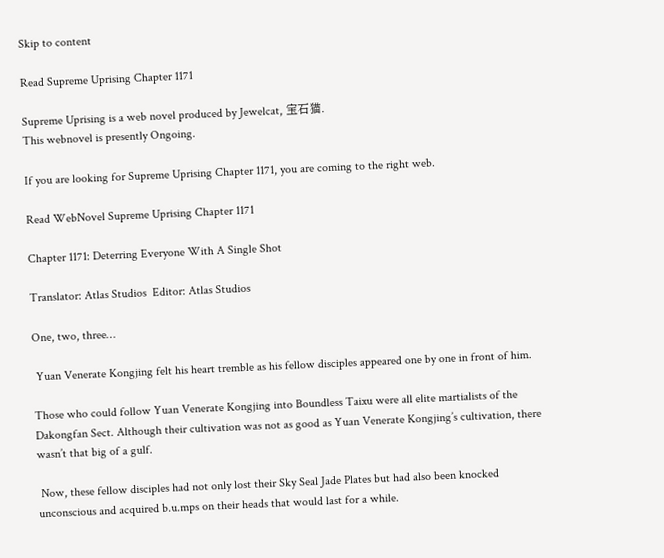Skip to content

Read Supreme Uprising Chapter 1171

Supreme Uprising is a web novel produced by Jewelcat, 宝石猫.
This webnovel is presently Ongoing.

If you are looking for Supreme Uprising Chapter 1171, you are coming to the right web.

Read WebNovel Supreme Uprising Chapter 1171

Chapter 1171: Deterring Everyone With A Single Shot

Translator: Atlas Studios  Editor: Atlas Studios

One, two, three…

 Yuan Venerate Kongjing felt his heart tremble as his fellow disciples appeared one by one in front of him.

Those who could follow Yuan Venerate Kongjing into Boundless Taixu were all elite martialists of the Dakongfan Sect. Although their cultivation was not as good as Yuan Venerate Kongjing’s cultivation, there wasn’t that big of a gulf.

 Now, these fellow disciples had not only lost their Sky Seal Jade Plates but had also been knocked unconscious and acquired b.u.mps on their heads that would last for a while.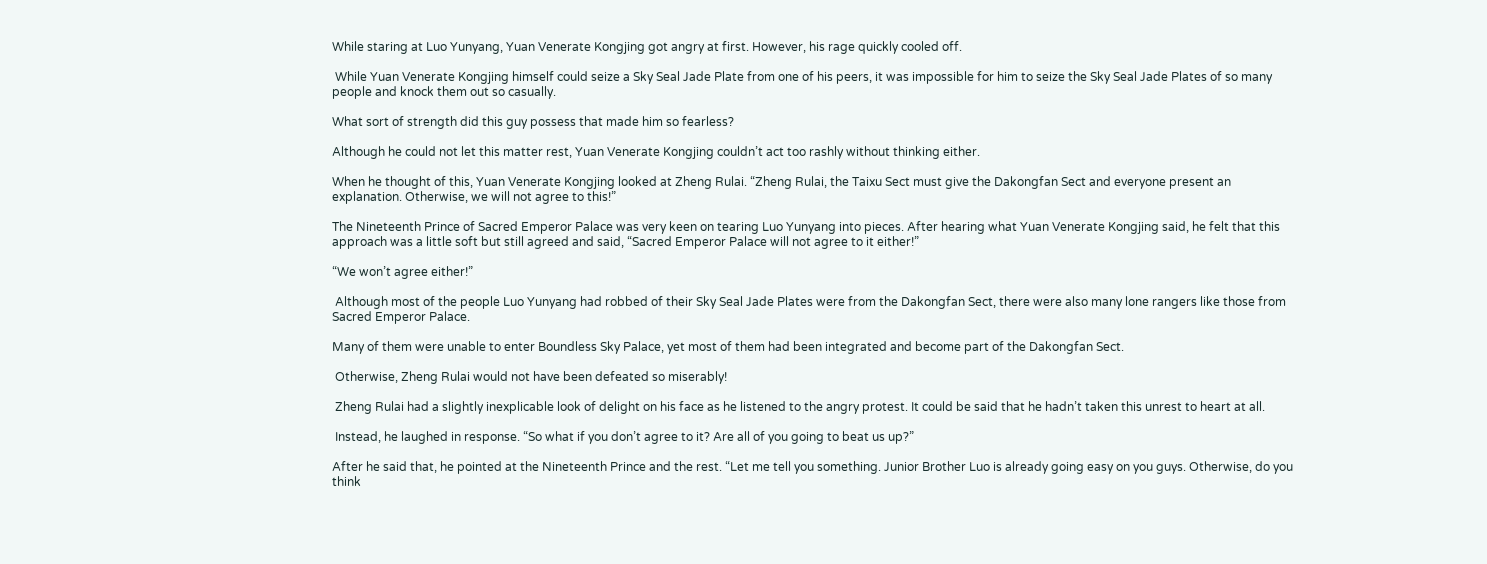While staring at Luo Yunyang, Yuan Venerate Kongjing got angry at first. However, his rage quickly cooled off.

 While Yuan Venerate Kongjing himself could seize a Sky Seal Jade Plate from one of his peers, it was impossible for him to seize the Sky Seal Jade Plates of so many people and knock them out so casually.

What sort of strength did this guy possess that made him so fearless?

Although he could not let this matter rest, Yuan Venerate Kongjing couldn’t act too rashly without thinking either.

When he thought of this, Yuan Venerate Kongjing looked at Zheng Rulai. “Zheng Rulai, the Taixu Sect must give the Dakongfan Sect and everyone present an explanation. Otherwise, we will not agree to this!”

The Nineteenth Prince of Sacred Emperor Palace was very keen on tearing Luo Yunyang into pieces. After hearing what Yuan Venerate Kongjing said, he felt that this approach was a little soft but still agreed and said, “Sacred Emperor Palace will not agree to it either!”

“We won’t agree either!”

 Although most of the people Luo Yunyang had robbed of their Sky Seal Jade Plates were from the Dakongfan Sect, there were also many lone rangers like those from Sacred Emperor Palace.

Many of them were unable to enter Boundless Sky Palace, yet most of them had been integrated and become part of the Dakongfan Sect.

 Otherwise, Zheng Rulai would not have been defeated so miserably!

 Zheng Rulai had a slightly inexplicable look of delight on his face as he listened to the angry protest. It could be said that he hadn’t taken this unrest to heart at all.

 Instead, he laughed in response. “So what if you don’t agree to it? Are all of you going to beat us up?”

After he said that, he pointed at the Nineteenth Prince and the rest. “Let me tell you something. Junior Brother Luo is already going easy on you guys. Otherwise, do you think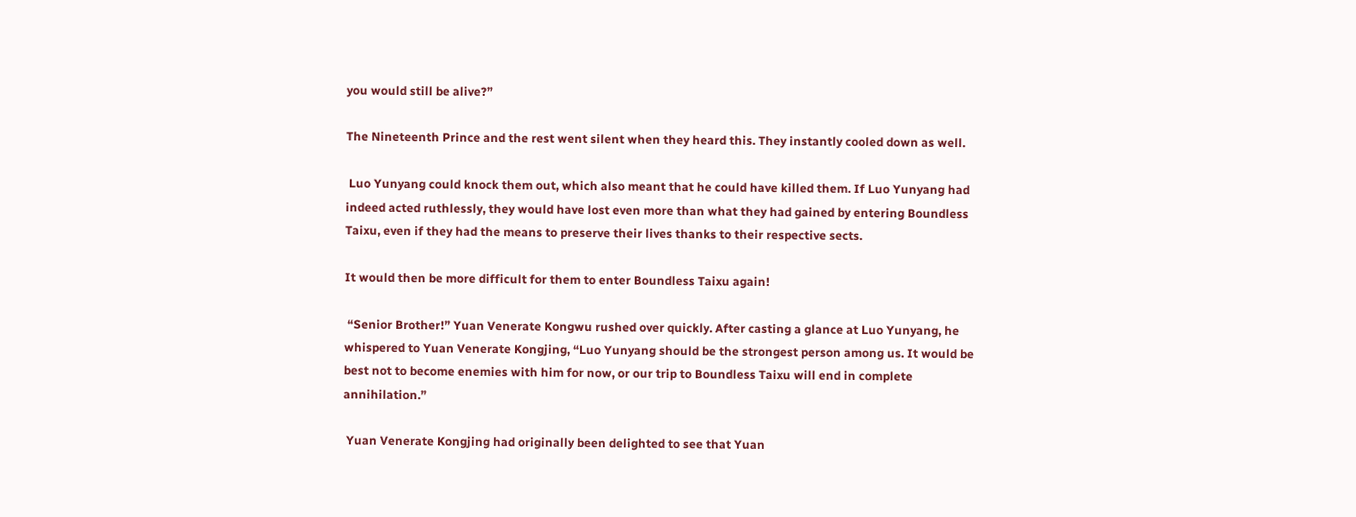you would still be alive?”

The Nineteenth Prince and the rest went silent when they heard this. They instantly cooled down as well.

 Luo Yunyang could knock them out, which also meant that he could have killed them. If Luo Yunyang had indeed acted ruthlessly, they would have lost even more than what they had gained by entering Boundless Taixu, even if they had the means to preserve their lives thanks to their respective sects.

It would then be more difficult for them to enter Boundless Taixu again!

 “Senior Brother!” Yuan Venerate Kongwu rushed over quickly. After casting a glance at Luo Yunyang, he whispered to Yuan Venerate Kongjing, “Luo Yunyang should be the strongest person among us. It would be best not to become enemies with him for now, or our trip to Boundless Taixu will end in complete annihilation.”

 Yuan Venerate Kongjing had originally been delighted to see that Yuan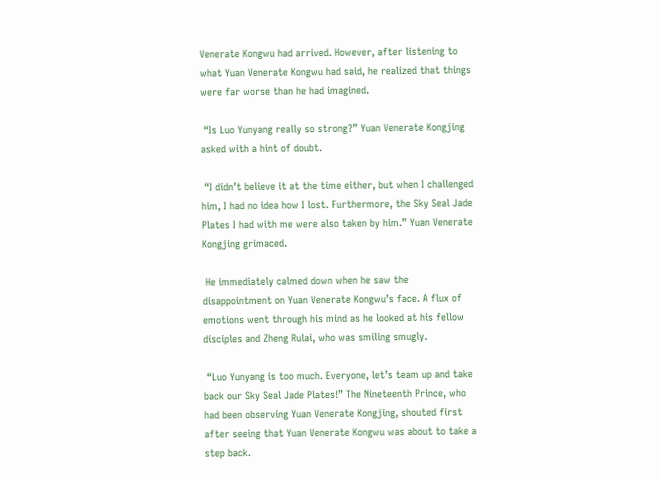Venerate Kongwu had arrived. However, after listening to what Yuan Venerate Kongwu had said, he realized that things were far worse than he had imagined.

 “Is Luo Yunyang really so strong?” Yuan Venerate Kongjing asked with a hint of doubt.

 “I didn’t believe it at the time either, but when I challenged him, I had no idea how I lost. Furthermore, the Sky Seal Jade Plates I had with me were also taken by him.” Yuan Venerate Kongjing grimaced.

 He immediately calmed down when he saw the disappointment on Yuan Venerate Kongwu’s face. A flux of emotions went through his mind as he looked at his fellow disciples and Zheng Rulai, who was smiling smugly.

 “Luo Yunyang is too much. Everyone, let’s team up and take back our Sky Seal Jade Plates!” The Nineteenth Prince, who had been observing Yuan Venerate Kongjing, shouted first after seeing that Yuan Venerate Kongwu was about to take a step back.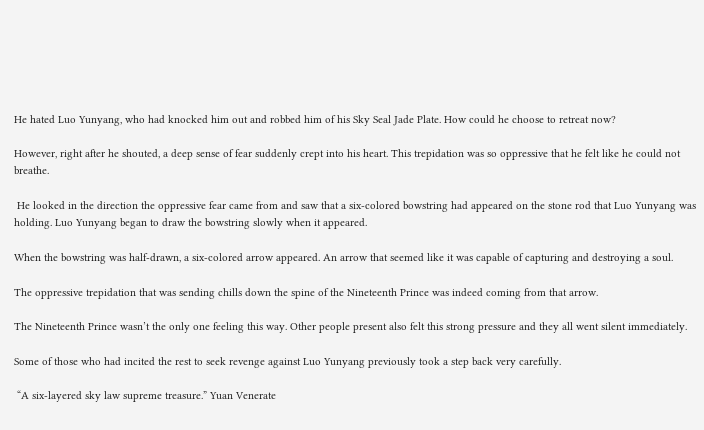He hated Luo Yunyang, who had knocked him out and robbed him of his Sky Seal Jade Plate. How could he choose to retreat now?

However, right after he shouted, a deep sense of fear suddenly crept into his heart. This trepidation was so oppressive that he felt like he could not breathe.

 He looked in the direction the oppressive fear came from and saw that a six-colored bowstring had appeared on the stone rod that Luo Yunyang was holding. Luo Yunyang began to draw the bowstring slowly when it appeared.

When the bowstring was half-drawn, a six-colored arrow appeared. An arrow that seemed like it was capable of capturing and destroying a soul.

The oppressive trepidation that was sending chills down the spine of the Nineteenth Prince was indeed coming from that arrow.

The Nineteenth Prince wasn’t the only one feeling this way. Other people present also felt this strong pressure and they all went silent immediately.

Some of those who had incited the rest to seek revenge against Luo Yunyang previously took a step back very carefully.

 “A six-layered sky law supreme treasure.” Yuan Venerate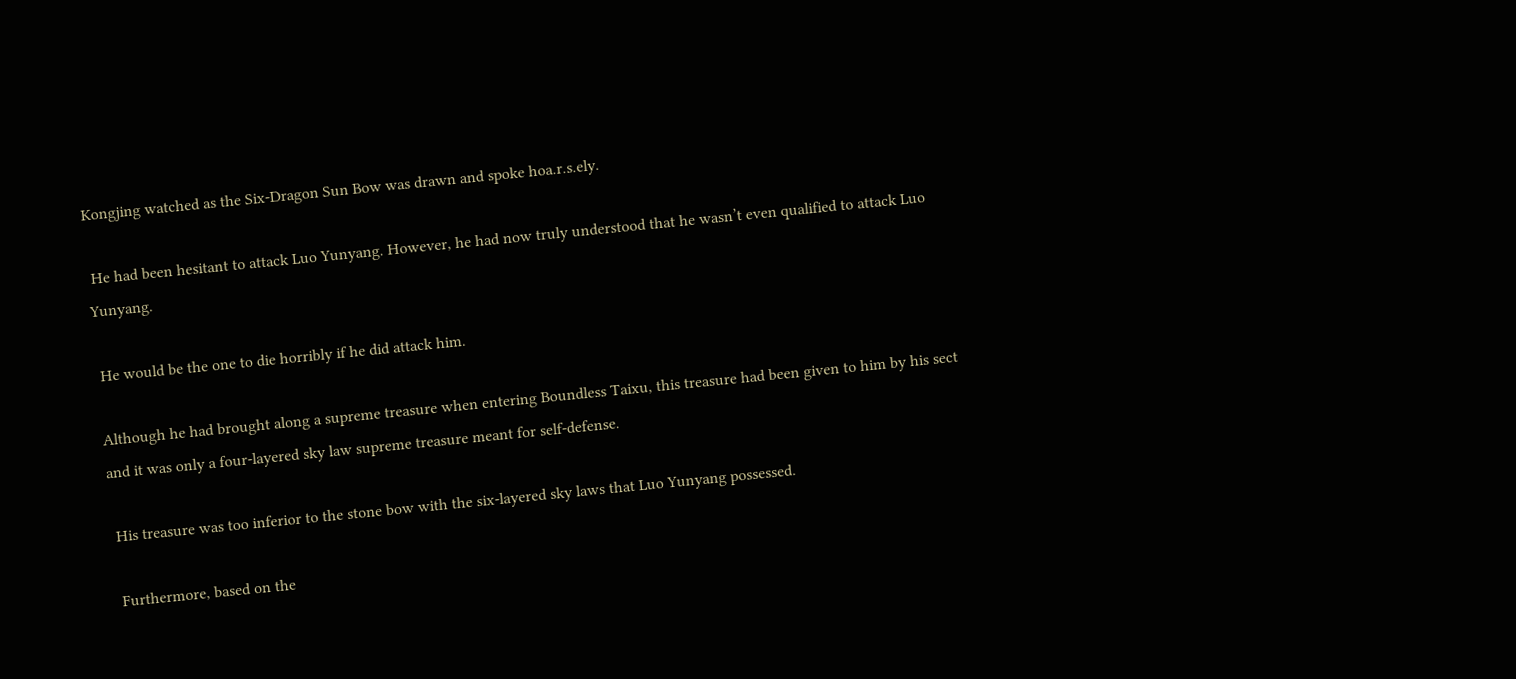Kongjing watched as the Six-Dragon Sun Bow was drawn and spoke hoa.r.s.ely.

 He had been hesitant to attack Luo Yunyang. However, he had now truly understood that he wasn’t even qualified to attack Luo Yunyang.

 He would be the one to die horribly if he did attack him.

Although he had brought along a supreme treasure when entering Boundless Taixu, this treasure had been given to him by his sect and it was only a four-layered sky law supreme treasure meant for self-defense.

 His treasure was too inferior to the stone bow with the six-layered sky laws that Luo Yunyang possessed.

 Furthermore, based on the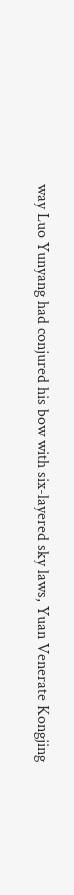way Luo Yunyang had conjured his bow with six-layered sky laws, Yuan Venerate Kongjing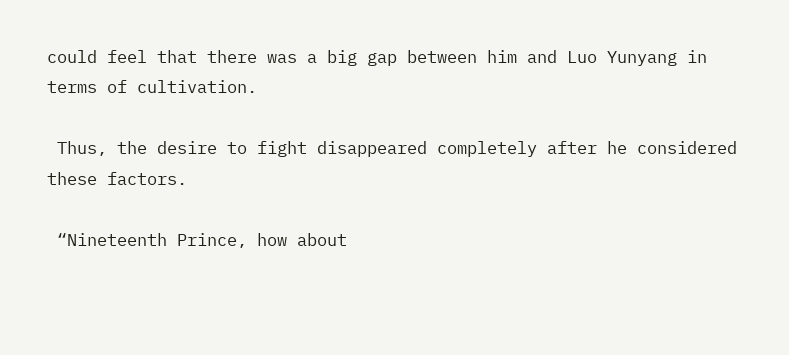could feel that there was a big gap between him and Luo Yunyang in terms of cultivation.

 Thus, the desire to fight disappeared completely after he considered these factors.

 “Nineteenth Prince, how about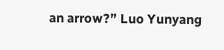an arrow?” Luo Yunyang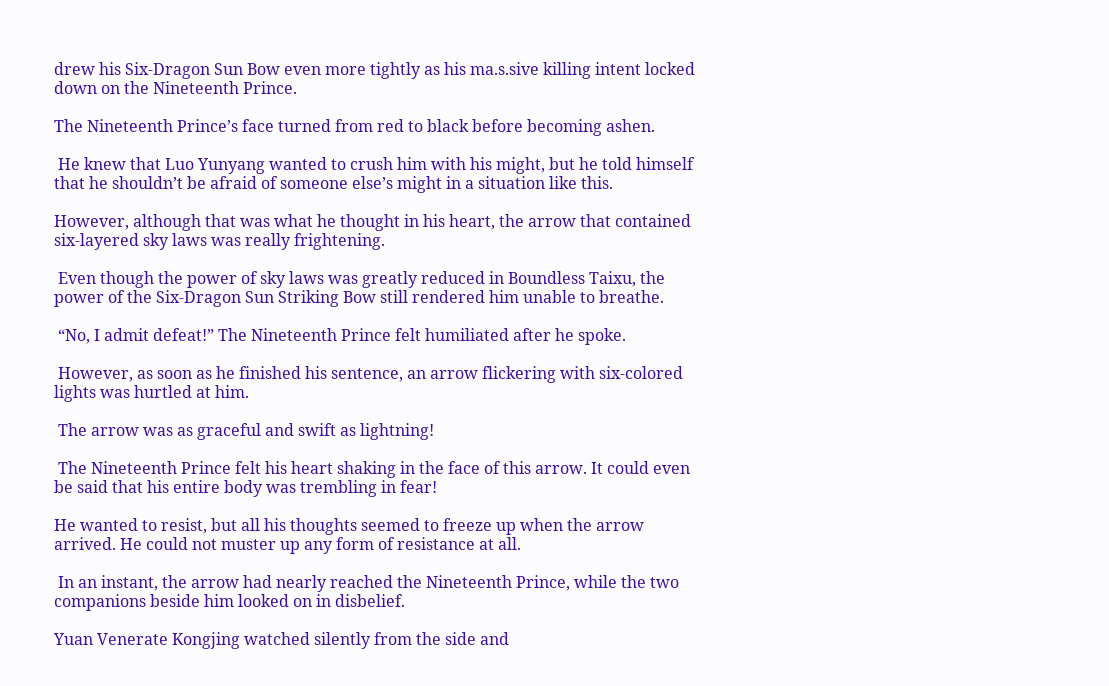drew his Six-Dragon Sun Bow even more tightly as his ma.s.sive killing intent locked down on the Nineteenth Prince.

The Nineteenth Prince’s face turned from red to black before becoming ashen.

 He knew that Luo Yunyang wanted to crush him with his might, but he told himself that he shouldn’t be afraid of someone else’s might in a situation like this.

However, although that was what he thought in his heart, the arrow that contained six-layered sky laws was really frightening.

 Even though the power of sky laws was greatly reduced in Boundless Taixu, the power of the Six-Dragon Sun Striking Bow still rendered him unable to breathe.

 “No, I admit defeat!” The Nineteenth Prince felt humiliated after he spoke.

 However, as soon as he finished his sentence, an arrow flickering with six-colored lights was hurtled at him.

 The arrow was as graceful and swift as lightning!

 The Nineteenth Prince felt his heart shaking in the face of this arrow. It could even be said that his entire body was trembling in fear!

He wanted to resist, but all his thoughts seemed to freeze up when the arrow arrived. He could not muster up any form of resistance at all.

 In an instant, the arrow had nearly reached the Nineteenth Prince, while the two companions beside him looked on in disbelief.

Yuan Venerate Kongjing watched silently from the side and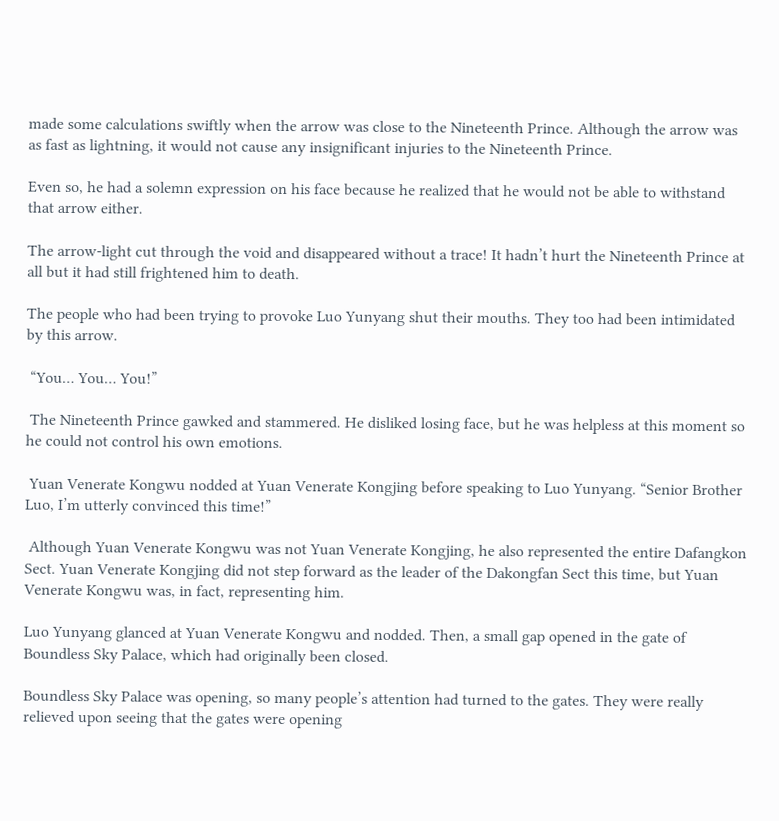made some calculations swiftly when the arrow was close to the Nineteenth Prince. Although the arrow was as fast as lightning, it would not cause any insignificant injuries to the Nineteenth Prince.

Even so, he had a solemn expression on his face because he realized that he would not be able to withstand that arrow either.

The arrow-light cut through the void and disappeared without a trace! It hadn’t hurt the Nineteenth Prince at all but it had still frightened him to death.

The people who had been trying to provoke Luo Yunyang shut their mouths. They too had been intimidated by this arrow.

 “You… You… You!”

 The Nineteenth Prince gawked and stammered. He disliked losing face, but he was helpless at this moment so he could not control his own emotions.

 Yuan Venerate Kongwu nodded at Yuan Venerate Kongjing before speaking to Luo Yunyang. “Senior Brother Luo, I’m utterly convinced this time!”

 Although Yuan Venerate Kongwu was not Yuan Venerate Kongjing, he also represented the entire Dafangkon Sect. Yuan Venerate Kongjing did not step forward as the leader of the Dakongfan Sect this time, but Yuan Venerate Kongwu was, in fact, representing him.

Luo Yunyang glanced at Yuan Venerate Kongwu and nodded. Then, a small gap opened in the gate of Boundless Sky Palace, which had originally been closed.

Boundless Sky Palace was opening, so many people’s attention had turned to the gates. They were really relieved upon seeing that the gates were opening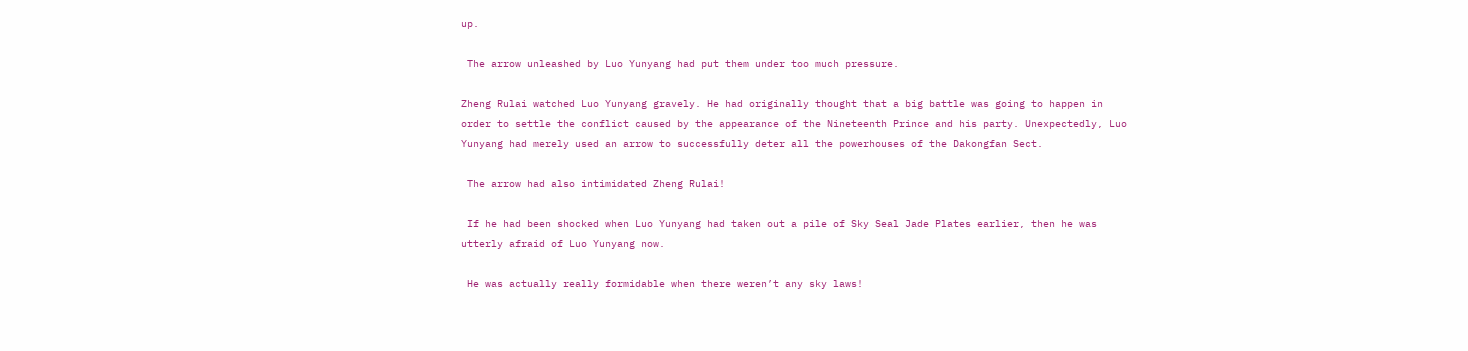up.

 The arrow unleashed by Luo Yunyang had put them under too much pressure.

Zheng Rulai watched Luo Yunyang gravely. He had originally thought that a big battle was going to happen in order to settle the conflict caused by the appearance of the Nineteenth Prince and his party. Unexpectedly, Luo Yunyang had merely used an arrow to successfully deter all the powerhouses of the Dakongfan Sect.

 The arrow had also intimidated Zheng Rulai!

 If he had been shocked when Luo Yunyang had taken out a pile of Sky Seal Jade Plates earlier, then he was utterly afraid of Luo Yunyang now.

 He was actually really formidable when there weren’t any sky laws!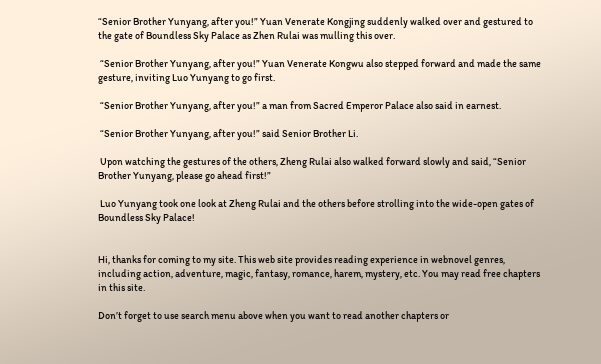“Senior Brother Yunyang, after you!” Yuan Venerate Kongjing suddenly walked over and gestured to the gate of Boundless Sky Palace as Zhen Rulai was mulling this over.

 “Senior Brother Yunyang, after you!” Yuan Venerate Kongwu also stepped forward and made the same gesture, inviting Luo Yunyang to go first.

 “Senior Brother Yunyang, after you!” a man from Sacred Emperor Palace also said in earnest.

 “Senior Brother Yunyang, after you!” said Senior Brother Li.

 Upon watching the gestures of the others, Zheng Rulai also walked forward slowly and said, “Senior Brother Yunyang, please go ahead first!”

 Luo Yunyang took one look at Zheng Rulai and the others before strolling into the wide-open gates of Boundless Sky Palace!


Hi, thanks for coming to my site. This web site provides reading experience in webnovel genres, including action, adventure, magic, fantasy, romance, harem, mystery, etc. You may read free chapters in this site.

Don’t forget to use search menu above when you want to read another chapters or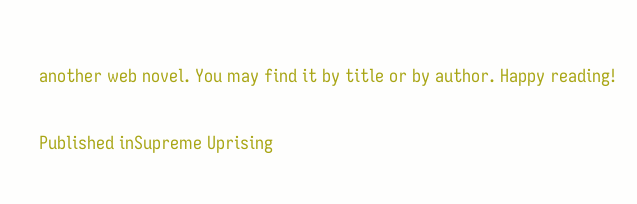another web novel. You may find it by title or by author. Happy reading!

Published inSupreme Uprising